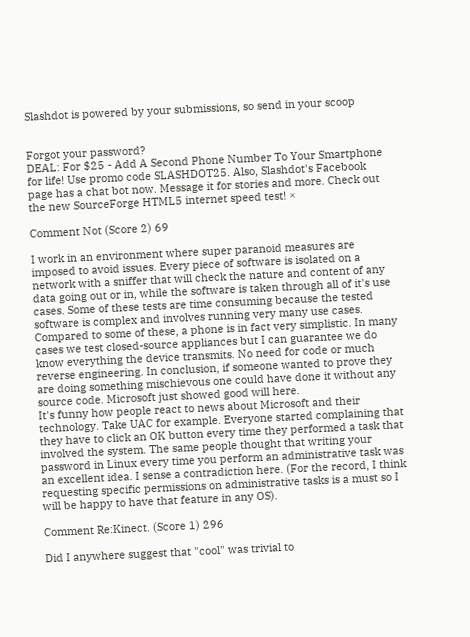Slashdot is powered by your submissions, so send in your scoop


Forgot your password?
DEAL: For $25 - Add A Second Phone Number To Your Smartphone for life! Use promo code SLASHDOT25. Also, Slashdot's Facebook page has a chat bot now. Message it for stories and more. Check out the new SourceForge HTML5 internet speed test! ×

Comment Not (Score 2) 69

I work in an environment where super paranoid measures are imposed to avoid issues. Every piece of software is isolated on a network with a sniffer that will check the nature and content of any data going out or in, while the software is taken through all of it's use cases. Some of these tests are time consuming because the tested software is complex and involves running very many use cases. Compared to some of these, a phone is in fact very simplistic. In many cases we test closed-source appliances but I can guarantee we do know everything the device transmits. No need for code or much reverse engineering. In conclusion, if someone wanted to prove they are doing something mischievous one could have done it without any source code. Microsoft just showed good will here.
It's funny how people react to news about Microsoft and their technology. Take UAC for example. Everyone started complaining that they have to click an OK button every time they performed a task that involved the system. The same people thought that writing your password in Linux every time you perform an administrative task was an excellent idea. I sense a contradiction here. (For the record, I think requesting specific permissions on administrative tasks is a must so I will be happy to have that feature in any OS).

Comment Re:Kinect. (Score 1) 296

Did I anywhere suggest that "cool" was trivial to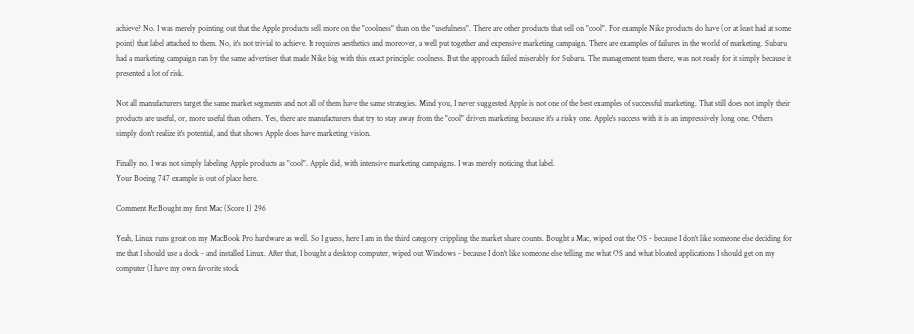achieve? No. I was merely pointing out that the Apple products sell more on the "coolness" than on the "usefulness". There are other products that sell on "cool". For example Nike products do have (or at least had at some point) that label attached to them. No, it's not trivial to achieve. It requires aesthetics and moreover, a well put together and expensive marketing campaign. There are examples of failures in the world of marketing. Subaru had a marketing campaign ran by the same advertiser that made Nike big with this exact principle: coolness. But the approach failed miserably for Subaru. The management team there, was not ready for it simply because it presented a lot of risk.

Not all manufacturers target the same market segments and not all of them have the same strategies. Mind you, I never suggested Apple is not one of the best examples of successful marketing. That still does not imply their products are useful, or, more useful than others. Yes, there are manufacturers that try to stay away from the "cool" driven marketing because it's a risky one. Apple's success with it is an impressively long one. Others simply don't realize it's potential, and that shows Apple does have marketing vision.

Finally no. I was not simply labeling Apple products as "cool". Apple did, with intensive marketing campaigns. I was merely noticing that label.
Your Boeing 747 example is out of place here.

Comment Re:Bought my first Mac (Score 1) 296

Yeah, Linux runs great on my MacBook Pro hardware as well. So I guess, here I am in the third category crippling the market share counts. Bought a Mac, wiped out the OS - because I don't like someone else deciding for me that I should use a dock - and installed Linux. After that, I bought a desktop computer, wiped out Windows - because I don't like someone else telling me what OS and what bloated applications I should get on my computer (I have my own favorite stock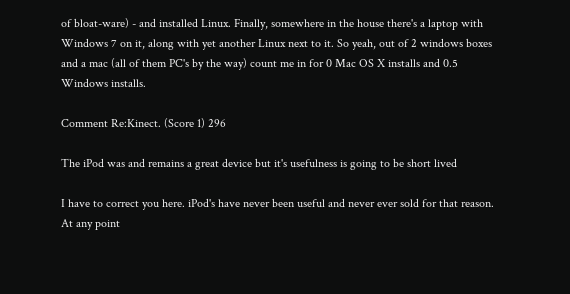of bloat-ware) - and installed Linux. Finally, somewhere in the house there's a laptop with Windows 7 on it, along with yet another Linux next to it. So yeah, out of 2 windows boxes and a mac (all of them PC's by the way) count me in for 0 Mac OS X installs and 0.5 Windows installs.

Comment Re:Kinect. (Score 1) 296

The iPod was and remains a great device but it's usefulness is going to be short lived

I have to correct you here. iPod's have never been useful and never ever sold for that reason. At any point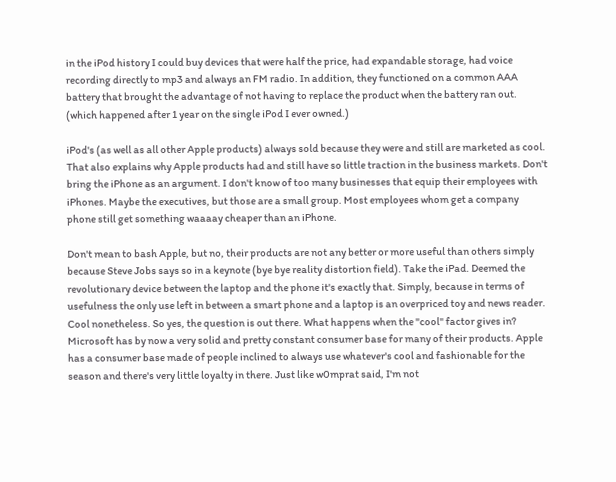in the iPod history I could buy devices that were half the price, had expandable storage, had voice recording directly to mp3 and always an FM radio. In addition, they functioned on a common AAA battery that brought the advantage of not having to replace the product when the battery ran out. (which happened after 1 year on the single iPod I ever owned.)

iPod's (as well as all other Apple products) always sold because they were and still are marketed as cool. That also explains why Apple products had and still have so little traction in the business markets. Don't bring the iPhone as an argument. I don't know of too many businesses that equip their employees with iPhones. Maybe the executives, but those are a small group. Most employees whom get a company phone still get something waaaay cheaper than an iPhone.

Don't mean to bash Apple, but no, their products are not any better or more useful than others simply because Steve Jobs says so in a keynote (bye bye reality distortion field). Take the iPad. Deemed the revolutionary device between the laptop and the phone it's exactly that. Simply, because in terms of usefulness the only use left in between a smart phone and a laptop is an overpriced toy and news reader. Cool nonetheless. So yes, the question is out there. What happens when the "cool" factor gives in? Microsoft has by now a very solid and pretty constant consumer base for many of their products. Apple has a consumer base made of people inclined to always use whatever's cool and fashionable for the season and there's very little loyalty in there. Just like w0mprat said, I'm not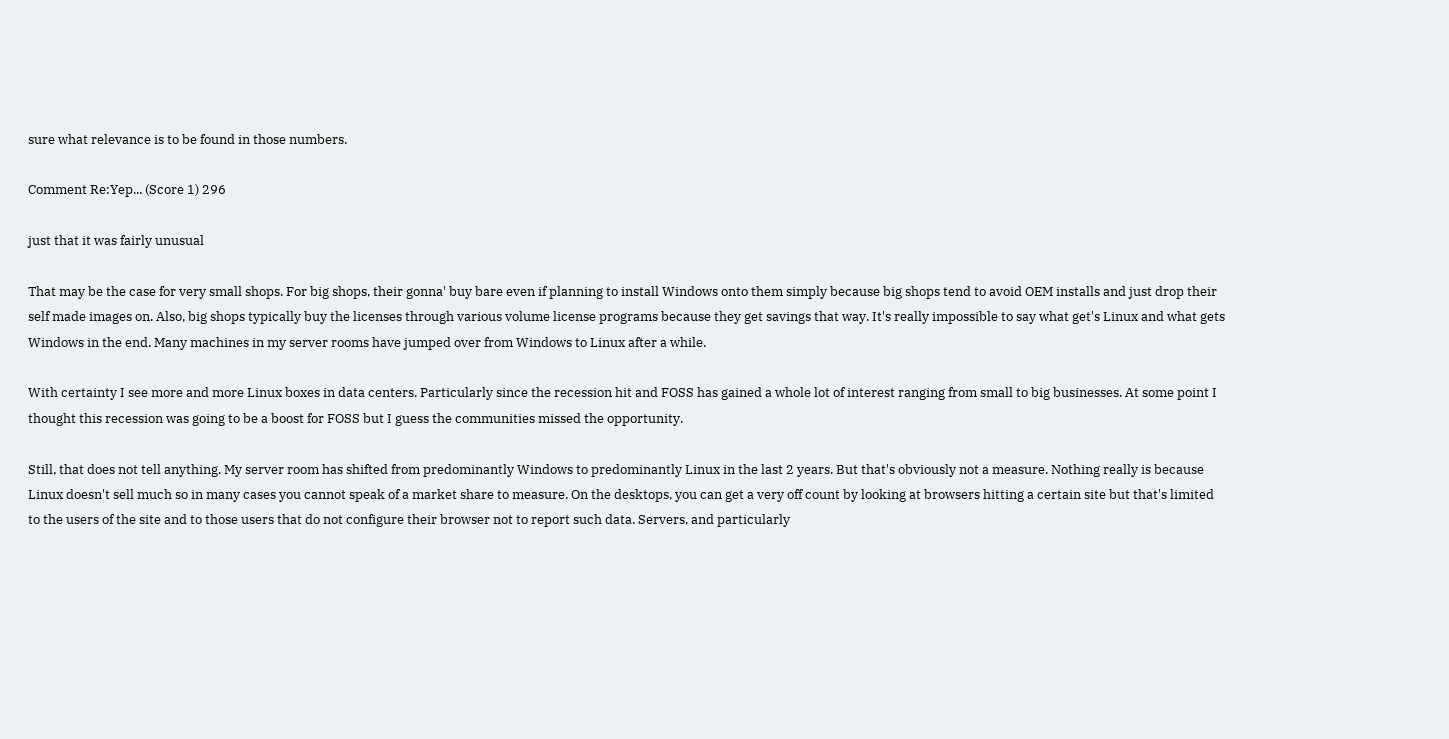sure what relevance is to be found in those numbers.

Comment Re:Yep... (Score 1) 296

just that it was fairly unusual

That may be the case for very small shops. For big shops, their gonna' buy bare even if planning to install Windows onto them simply because big shops tend to avoid OEM installs and just drop their self made images on. Also, big shops typically buy the licenses through various volume license programs because they get savings that way. It's really impossible to say what get's Linux and what gets Windows in the end. Many machines in my server rooms have jumped over from Windows to Linux after a while.

With certainty I see more and more Linux boxes in data centers. Particularly since the recession hit and FOSS has gained a whole lot of interest ranging from small to big businesses. At some point I thought this recession was going to be a boost for FOSS but I guess the communities missed the opportunity.

Still, that does not tell anything. My server room has shifted from predominantly Windows to predominantly Linux in the last 2 years. But that's obviously not a measure. Nothing really is because Linux doesn't sell much so in many cases you cannot speak of a market share to measure. On the desktops, you can get a very off count by looking at browsers hitting a certain site but that's limited to the users of the site and to those users that do not configure their browser not to report such data. Servers, and particularly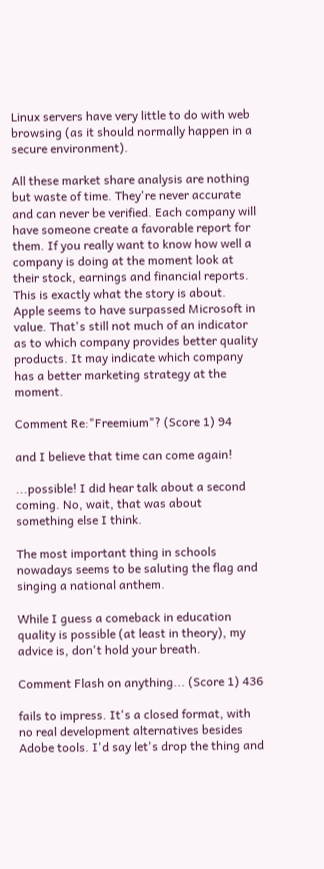Linux servers have very little to do with web browsing (as it should normally happen in a secure environment).

All these market share analysis are nothing but waste of time. They're never accurate and can never be verified. Each company will have someone create a favorable report for them. If you really want to know how well a company is doing at the moment look at their stock, earnings and financial reports. This is exactly what the story is about. Apple seems to have surpassed Microsoft in value. That's still not much of an indicator as to which company provides better quality products. It may indicate which company has a better marketing strategy at the moment.

Comment Re:"Freemium"? (Score 1) 94

and I believe that time can come again!

...possible! I did hear talk about a second coming. No, wait, that was about something else I think.

The most important thing in schools nowadays seems to be saluting the flag and singing a national anthem.

While I guess a comeback in education quality is possible (at least in theory), my advice is, don't hold your breath.

Comment Flash on anything... (Score 1) 436

fails to impress. It's a closed format, with no real development alternatives besides Adobe tools. I'd say let's drop the thing and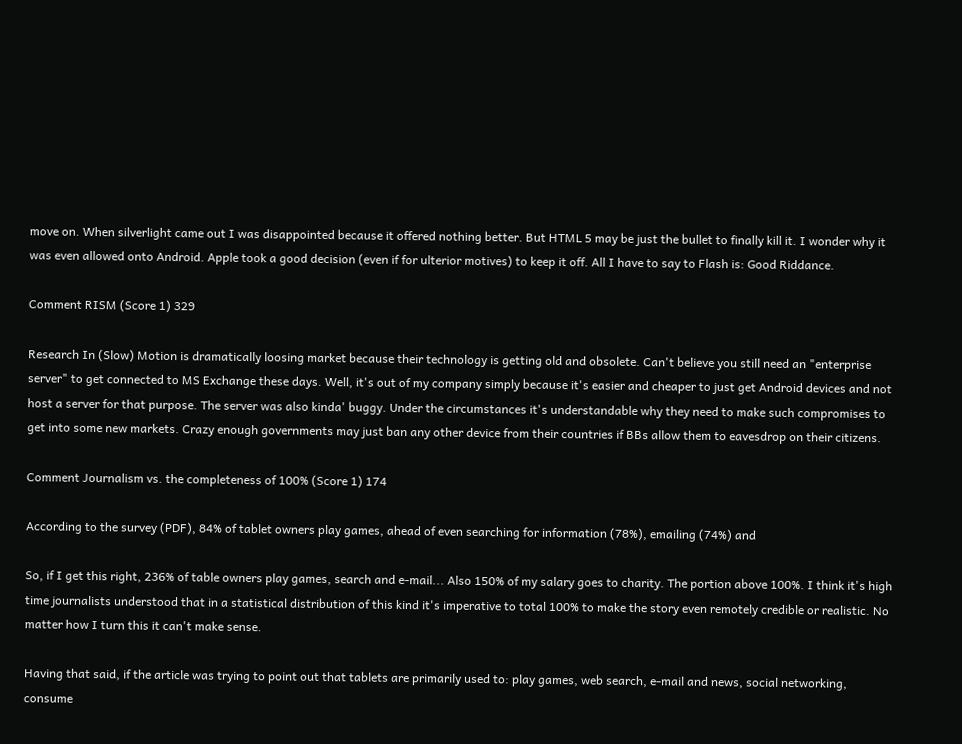move on. When silverlight came out I was disappointed because it offered nothing better. But HTML 5 may be just the bullet to finally kill it. I wonder why it was even allowed onto Android. Apple took a good decision (even if for ulterior motives) to keep it off. All I have to say to Flash is: Good Riddance.

Comment RISM (Score 1) 329

Research In (Slow) Motion is dramatically loosing market because their technology is getting old and obsolete. Can't believe you still need an "enterprise server" to get connected to MS Exchange these days. Well, it's out of my company simply because it's easier and cheaper to just get Android devices and not host a server for that purpose. The server was also kinda' buggy. Under the circumstances it's understandable why they need to make such compromises to get into some new markets. Crazy enough governments may just ban any other device from their countries if BBs allow them to eavesdrop on their citizens.

Comment Journalism vs. the completeness of 100% (Score 1) 174

According to the survey (PDF), 84% of tablet owners play games, ahead of even searching for information (78%), emailing (74%) and

So, if I get this right, 236% of table owners play games, search and e-mail... Also 150% of my salary goes to charity. The portion above 100%. I think it's high time journalists understood that in a statistical distribution of this kind it's imperative to total 100% to make the story even remotely credible or realistic. No matter how I turn this it can't make sense.

Having that said, if the article was trying to point out that tablets are primarily used to: play games, web search, e-mail and news, social networking, consume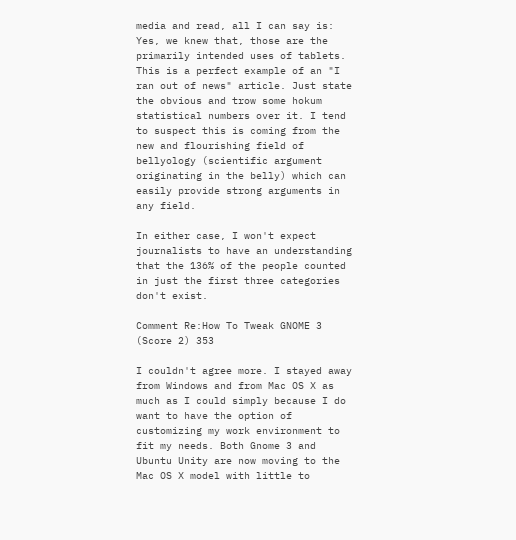media and read, all I can say is: Yes, we knew that, those are the primarily intended uses of tablets. This is a perfect example of an "I ran out of news" article. Just state the obvious and trow some hokum statistical numbers over it. I tend to suspect this is coming from the new and flourishing field of bellyology (scientific argument originating in the belly) which can easily provide strong arguments in any field.

In either case, I won't expect journalists to have an understanding that the 136% of the people counted in just the first three categories don't exist.

Comment Re:How To Tweak GNOME 3 (Score 2) 353

I couldn't agree more. I stayed away from Windows and from Mac OS X as much as I could simply because I do want to have the option of customizing my work environment to fit my needs. Both Gnome 3 and Ubuntu Unity are now moving to the Mac OS X model with little to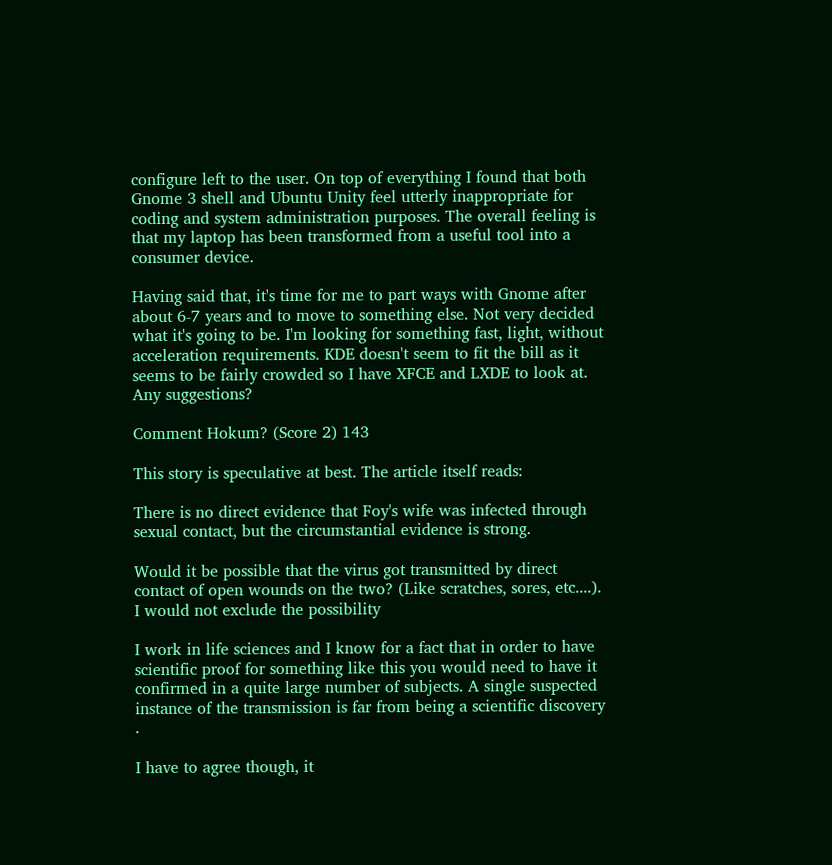configure left to the user. On top of everything I found that both Gnome 3 shell and Ubuntu Unity feel utterly inappropriate for coding and system administration purposes. The overall feeling is that my laptop has been transformed from a useful tool into a consumer device.

Having said that, it's time for me to part ways with Gnome after about 6-7 years and to move to something else. Not very decided what it's going to be. I'm looking for something fast, light, without acceleration requirements. KDE doesn't seem to fit the bill as it seems to be fairly crowded so I have XFCE and LXDE to look at. Any suggestions?

Comment Hokum? (Score 2) 143

This story is speculative at best. The article itself reads:

There is no direct evidence that Foy's wife was infected through sexual contact, but the circumstantial evidence is strong.

Would it be possible that the virus got transmitted by direct contact of open wounds on the two? (Like scratches, sores, etc....). I would not exclude the possibility

I work in life sciences and I know for a fact that in order to have scientific proof for something like this you would need to have it confirmed in a quite large number of subjects. A single suspected instance of the transmission is far from being a scientific discovery .

I have to agree though, it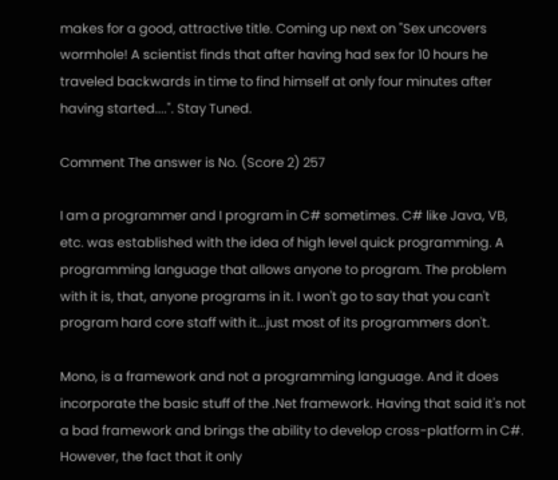makes for a good, attractive title. Coming up next on "Sex uncovers wormhole! A scientist finds that after having had sex for 10 hours he traveled backwards in time to find himself at only four minutes after having started....". Stay Tuned.

Comment The answer is No. (Score 2) 257

I am a programmer and I program in C# sometimes. C# like Java, VB, etc. was established with the idea of high level quick programming. A programming language that allows anyone to program. The problem with it is, that, anyone programs in it. I won't go to say that you can't program hard core staff with it...just most of its programmers don't.

Mono, is a framework and not a programming language. And it does incorporate the basic stuff of the .Net framework. Having that said it's not a bad framework and brings the ability to develop cross-platform in C#. However, the fact that it only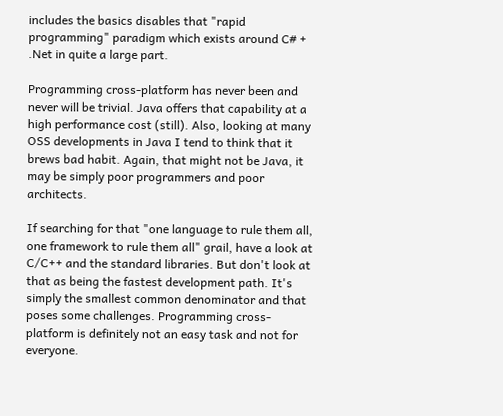includes the basics disables that "rapid programming" paradigm which exists around C# + .Net in quite a large part.

Programming cross-platform has never been and never will be trivial. Java offers that capability at a high performance cost (still). Also, looking at many OSS developments in Java I tend to think that it brews bad habit. Again, that might not be Java, it may be simply poor programmers and poor architects.

If searching for that "one language to rule them all, one framework to rule them all" grail, have a look at C/C++ and the standard libraries. But don't look at that as being the fastest development path. It's simply the smallest common denominator and that poses some challenges. Programming cross-platform is definitely not an easy task and not for everyone.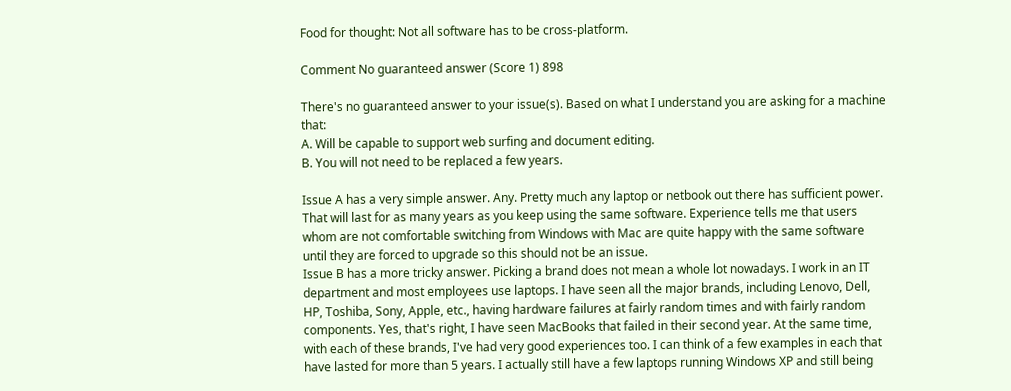Food for thought: Not all software has to be cross-platform.

Comment No guaranteed answer (Score 1) 898

There's no guaranteed answer to your issue(s). Based on what I understand you are asking for a machine that:
A. Will be capable to support web surfing and document editing.
B. You will not need to be replaced a few years.

Issue A has a very simple answer. Any. Pretty much any laptop or netbook out there has sufficient power. That will last for as many years as you keep using the same software. Experience tells me that users whom are not comfortable switching from Windows with Mac are quite happy with the same software until they are forced to upgrade so this should not be an issue.
Issue B has a more tricky answer. Picking a brand does not mean a whole lot nowadays. I work in an IT department and most employees use laptops. I have seen all the major brands, including Lenovo, Dell, HP, Toshiba, Sony, Apple, etc., having hardware failures at fairly random times and with fairly random components. Yes, that's right, I have seen MacBooks that failed in their second year. At the same time, with each of these brands, I've had very good experiences too. I can think of a few examples in each that have lasted for more than 5 years. I actually still have a few laptops running Windows XP and still being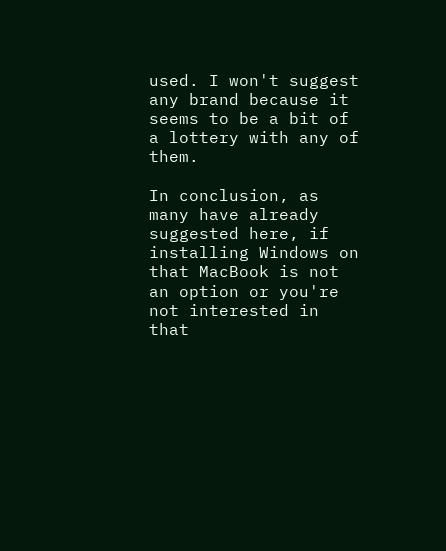used. I won't suggest any brand because it seems to be a bit of a lottery with any of them.

In conclusion, as many have already suggested here, if installing Windows on that MacBook is not an option or you're not interested in that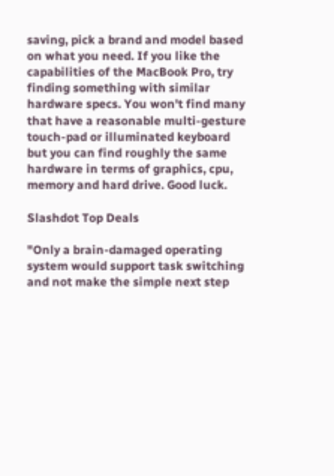saving, pick a brand and model based on what you need. If you like the capabilities of the MacBook Pro, try finding something with similar hardware specs. You won't find many that have a reasonable multi-gesture touch-pad or illuminated keyboard but you can find roughly the same hardware in terms of graphics, cpu, memory and hard drive. Good luck.

Slashdot Top Deals

"Only a brain-damaged operating system would support task switching and not make the simple next step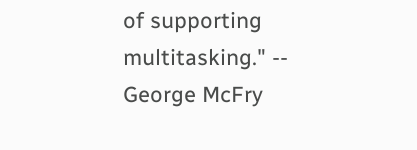of supporting multitasking." -- George McFry